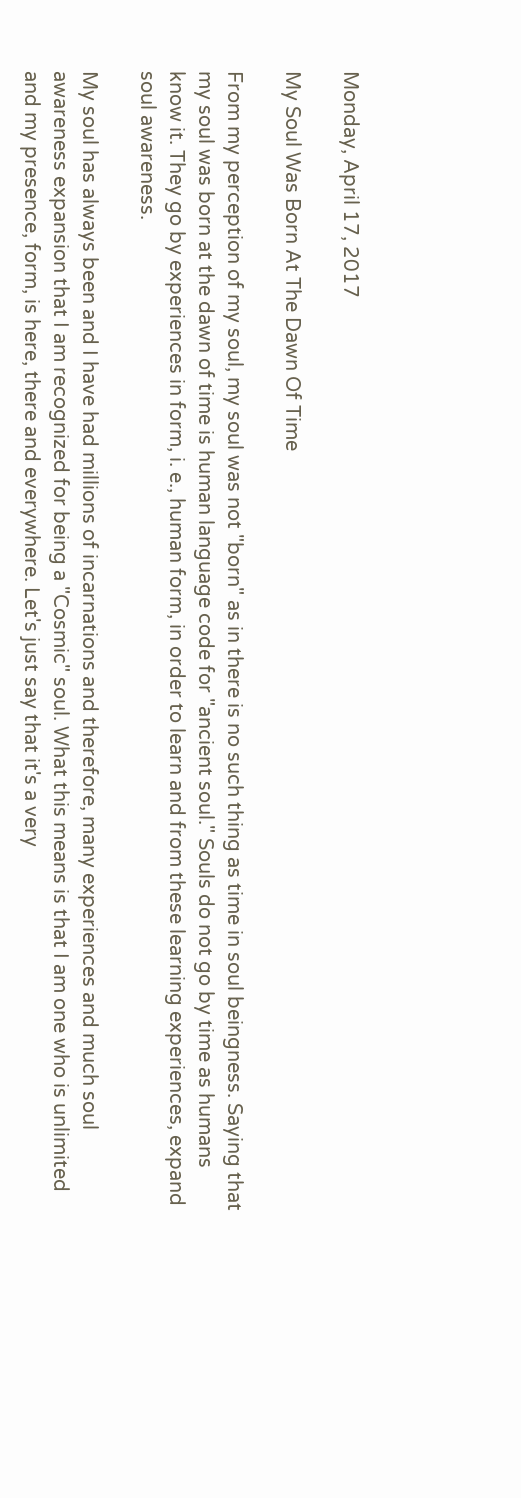Monday, April 17, 2017

My Soul Was Born At The Dawn Of Time

From my perception of my soul, my soul was not "born" as in there is no such thing as time in soul beingness. Saying that my soul was born at the dawn of time is human language code for "ancient soul." Souls do not go by time as humans know it. They go by experiences in form, i. e., human form, in order to learn and from these learning experiences, expand soul awareness.

My soul has always been and I have had millions of incarnations and therefore, many experiences and much soul awareness expansion that I am recognized for being a "Cosmic" soul. What this means is that I am one who is unlimited and my presence, form, is here, there and everywhere. Let's just say that it's a very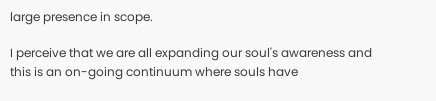large presence in scope.

I perceive that we are all expanding our soul's awareness and this is an on-going continuum where souls have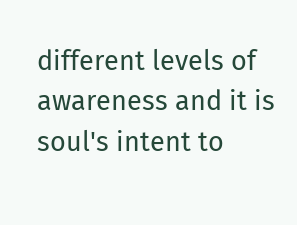different levels of awareness and it is soul's intent to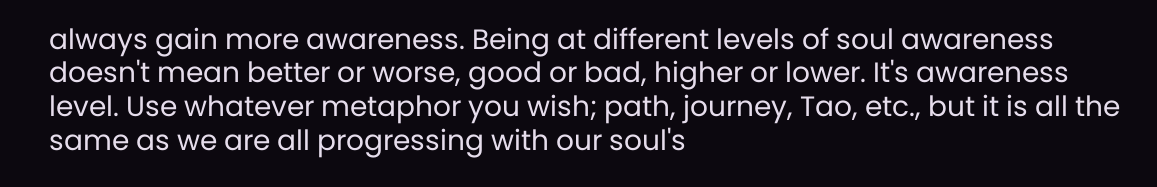always gain more awareness. Being at different levels of soul awareness doesn't mean better or worse, good or bad, higher or lower. It's awareness level. Use whatever metaphor you wish; path, journey, Tao, etc., but it is all the same as we are all progressing with our soul's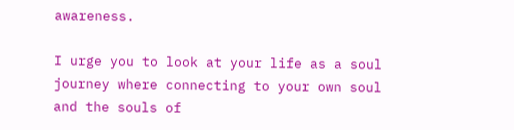awareness.

I urge you to look at your life as a soul journey where connecting to your own soul and the souls of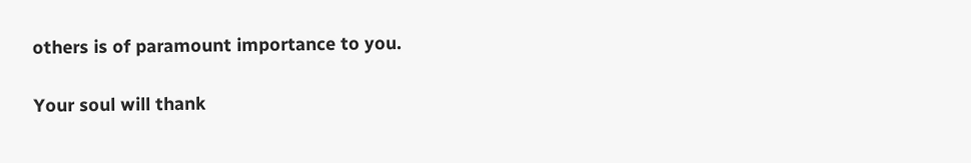others is of paramount importance to you.

Your soul will thank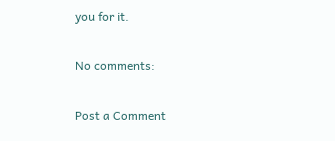you for it.

No comments:

Post a Comment